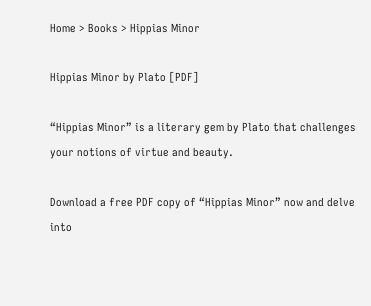Home > Books > Hippias Minor

Hippias Minor by Plato [PDF]

“Hippias Minor” is a literary gem by Plato that challenges your notions of virtue and beauty.

Download a free PDF copy of “Hippias Minor” now and delve into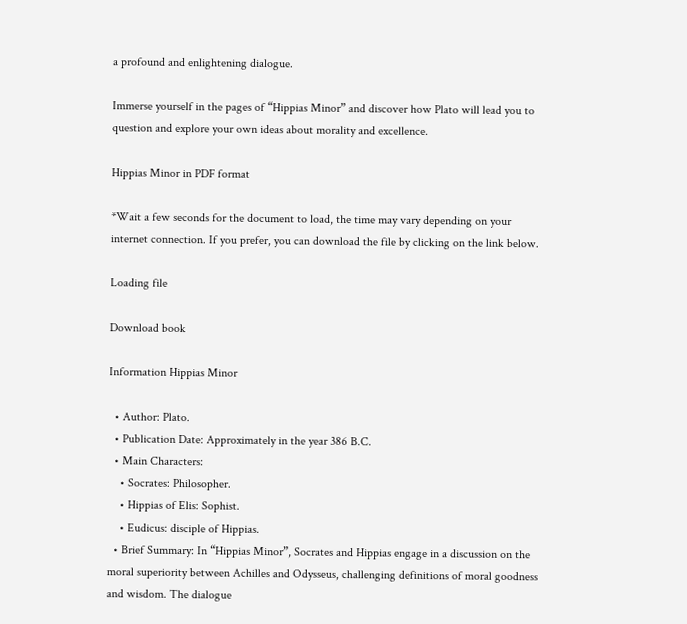a profound and enlightening dialogue.

Immerse yourself in the pages of “Hippias Minor” and discover how Plato will lead you to question and explore your own ideas about morality and excellence.

Hippias Minor in PDF format

*Wait a few seconds for the document to load, the time may vary depending on your internet connection. If you prefer, you can download the file by clicking on the link below.

Loading file

Download book

Information Hippias Minor

  • Author: Plato.
  • Publication Date: Approximately in the year 386 B.C.
  • Main Characters:
    • Socrates: Philosopher.
    • Hippias of Elis: Sophist.
    • Eudicus: disciple of Hippias.
  • Brief Summary: In “Hippias Minor”, Socrates and Hippias engage in a discussion on the moral superiority between Achilles and Odysseus, challenging definitions of moral goodness and wisdom. The dialogue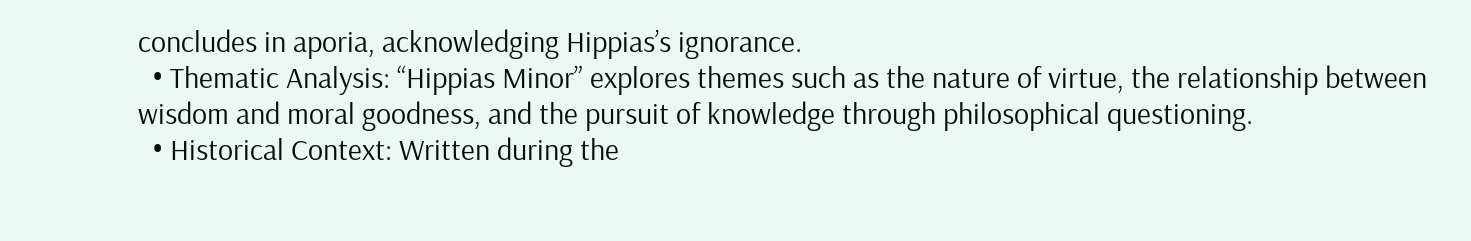concludes in aporia, acknowledging Hippias’s ignorance.
  • Thematic Analysis: “Hippias Minor” explores themes such as the nature of virtue, the relationship between wisdom and moral goodness, and the pursuit of knowledge through philosophical questioning.
  • Historical Context: Written during the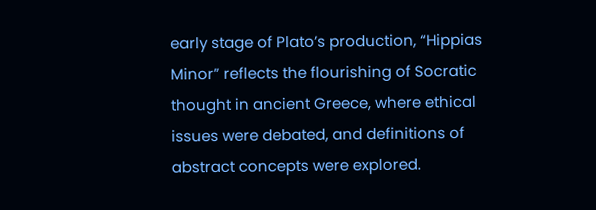early stage of Plato’s production, “Hippias Minor” reflects the flourishing of Socratic thought in ancient Greece, where ethical issues were debated, and definitions of abstract concepts were explored.